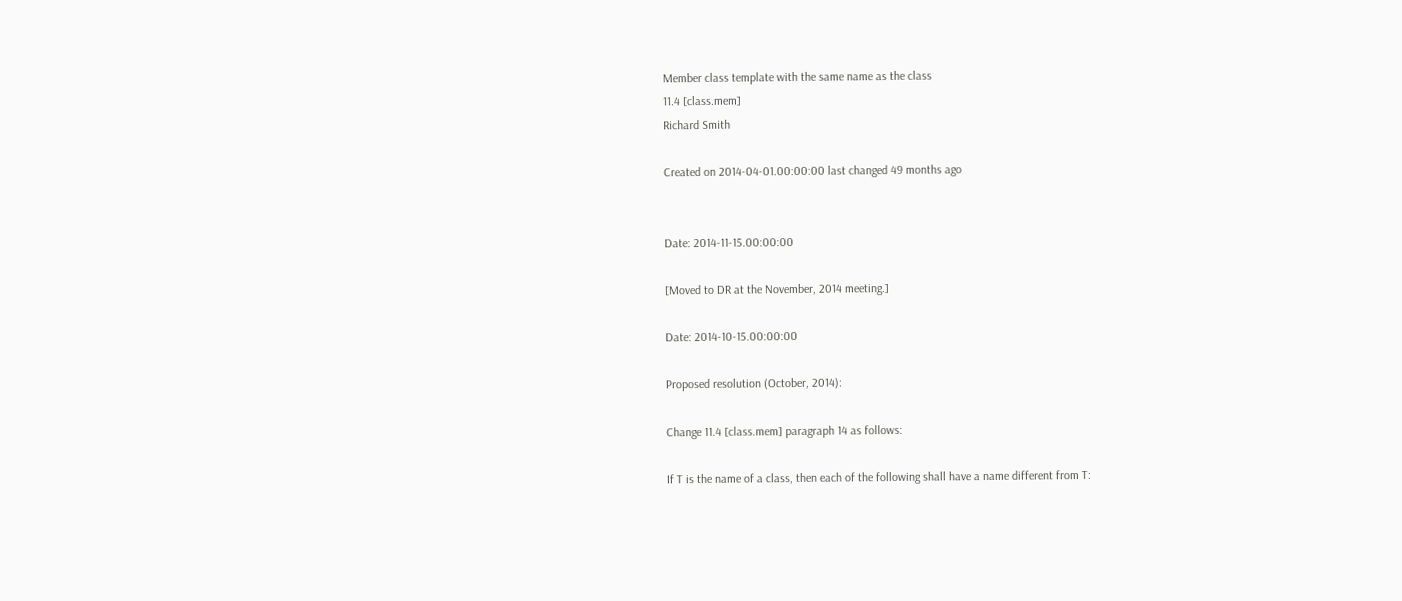Member class template with the same name as the class
11.4 [class.mem]
Richard Smith

Created on 2014-04-01.00:00:00 last changed 49 months ago


Date: 2014-11-15.00:00:00

[Moved to DR at the November, 2014 meeting.]

Date: 2014-10-15.00:00:00

Proposed resolution (October, 2014):

Change 11.4 [class.mem] paragraph 14 as follows:

If T is the name of a class, then each of the following shall have a name different from T: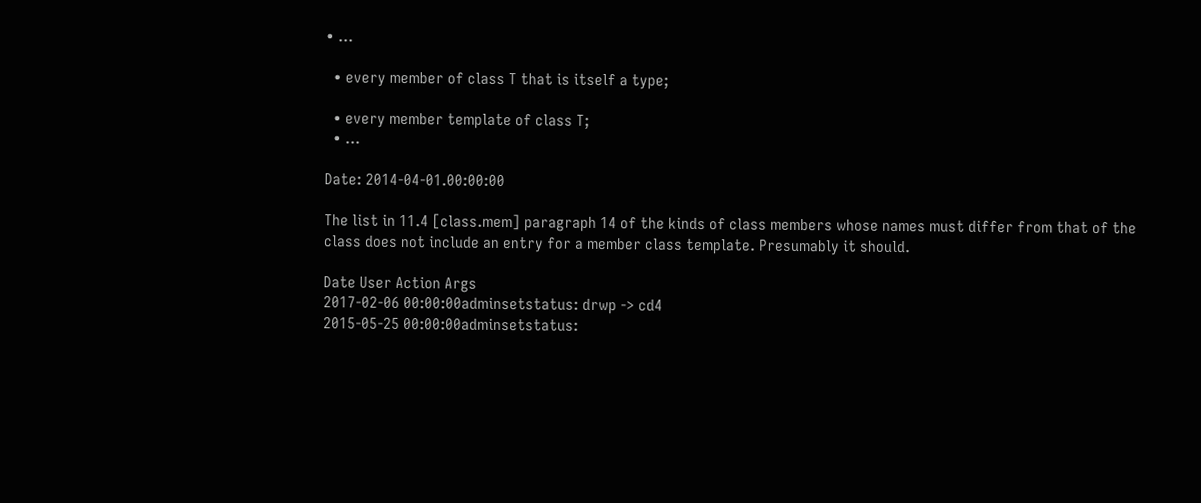• ...

  • every member of class T that is itself a type;

  • every member template of class T;
  • ...

Date: 2014-04-01.00:00:00

The list in 11.4 [class.mem] paragraph 14 of the kinds of class members whose names must differ from that of the class does not include an entry for a member class template. Presumably it should.

Date User Action Args
2017-02-06 00:00:00adminsetstatus: drwp -> cd4
2015-05-25 00:00:00adminsetstatus: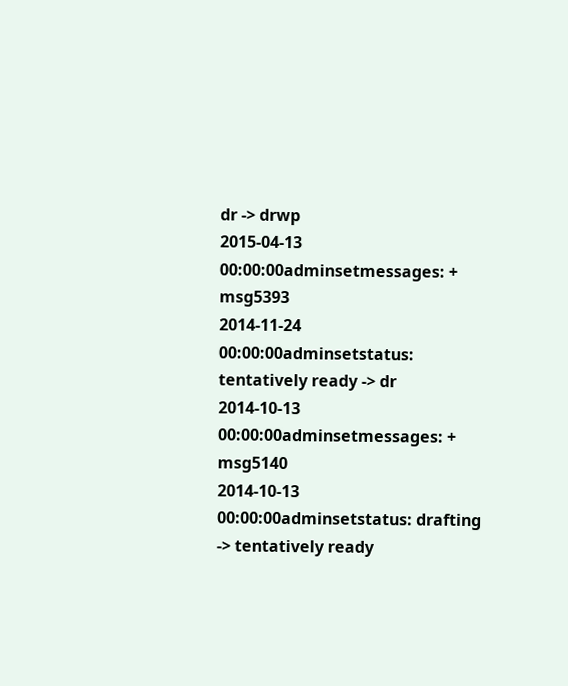dr -> drwp
2015-04-13 00:00:00adminsetmessages: + msg5393
2014-11-24 00:00:00adminsetstatus: tentatively ready -> dr
2014-10-13 00:00:00adminsetmessages: + msg5140
2014-10-13 00:00:00adminsetstatus: drafting -> tentatively ready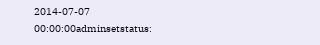2014-07-07 00:00:00adminsetstatus: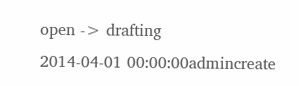open -> drafting
2014-04-01 00:00:00admincreate